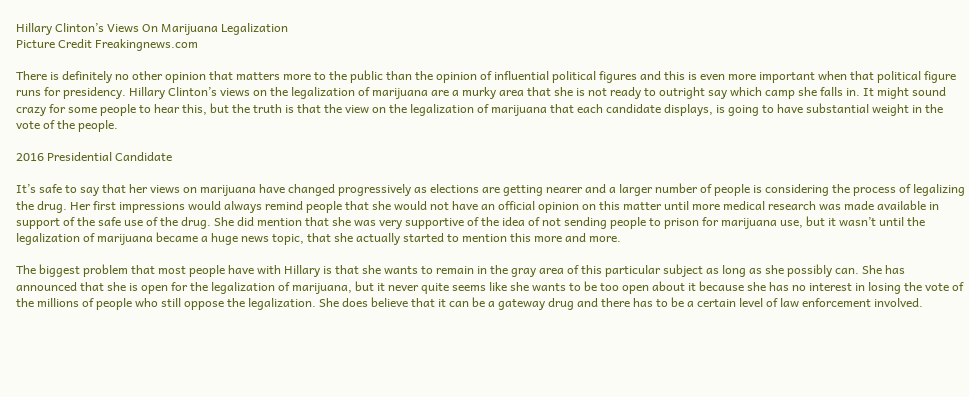Hillary Clinton’s Views On Marijuana Legalization
Picture Credit Freakingnews.com

There is definitely no other opinion that matters more to the public than the opinion of influential political figures and this is even more important when that political figure runs for presidency. Hillary Clinton’s views on the legalization of marijuana are a murky area that she is not ready to outright say which camp she falls in. It might sound crazy for some people to hear this, but the truth is that the view on the legalization of marijuana that each candidate displays, is going to have substantial weight in the vote of the people.

2016 Presidential Candidate

It’s safe to say that her views on marijuana have changed progressively as elections are getting nearer and a larger number of people is considering the process of legalizing the drug. Her first impressions would always remind people that she would not have an official opinion on this matter until more medical research was made available in support of the safe use of the drug. She did mention that she was very supportive of the idea of not sending people to prison for marijuana use, but it wasn’t until the legalization of marijuana became a huge news topic, that she actually started to mention this more and more.

The biggest problem that most people have with Hillary is that she wants to remain in the gray area of this particular subject as long as she possibly can. She has announced that she is open for the legalization of marijuana, but it never quite seems like she wants to be too open about it because she has no interest in losing the vote of the millions of people who still oppose the legalization. She does believe that it can be a gateway drug and there has to be a certain level of law enforcement involved.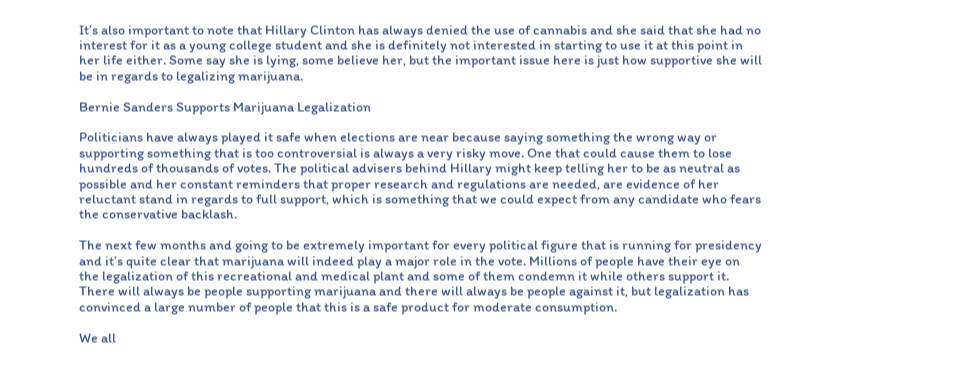It’s also important to note that Hillary Clinton has always denied the use of cannabis and she said that she had no interest for it as a young college student and she is definitely not interested in starting to use it at this point in her life either. Some say she is lying, some believe her, but the important issue here is just how supportive she will be in regards to legalizing marijuana.

Bernie Sanders Supports Marijuana Legalization

Politicians have always played it safe when elections are near because saying something the wrong way or supporting something that is too controversial is always a very risky move. One that could cause them to lose hundreds of thousands of votes. The political advisers behind Hillary might keep telling her to be as neutral as possible and her constant reminders that proper research and regulations are needed, are evidence of her reluctant stand in regards to full support, which is something that we could expect from any candidate who fears the conservative backlash.

The next few months and going to be extremely important for every political figure that is running for presidency and it’s quite clear that marijuana will indeed play a major role in the vote. Millions of people have their eye on the legalization of this recreational and medical plant and some of them condemn it while others support it. There will always be people supporting marijuana and there will always be people against it, but legalization has convinced a large number of people that this is a safe product for moderate consumption.

We all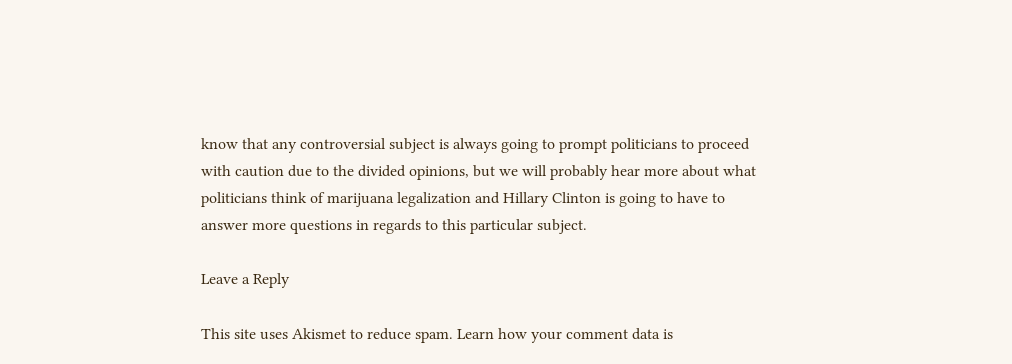know that any controversial subject is always going to prompt politicians to proceed with caution due to the divided opinions, but we will probably hear more about what politicians think of marijuana legalization and Hillary Clinton is going to have to answer more questions in regards to this particular subject.

Leave a Reply

This site uses Akismet to reduce spam. Learn how your comment data is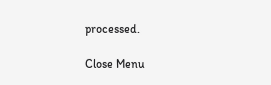processed.

Close Menu